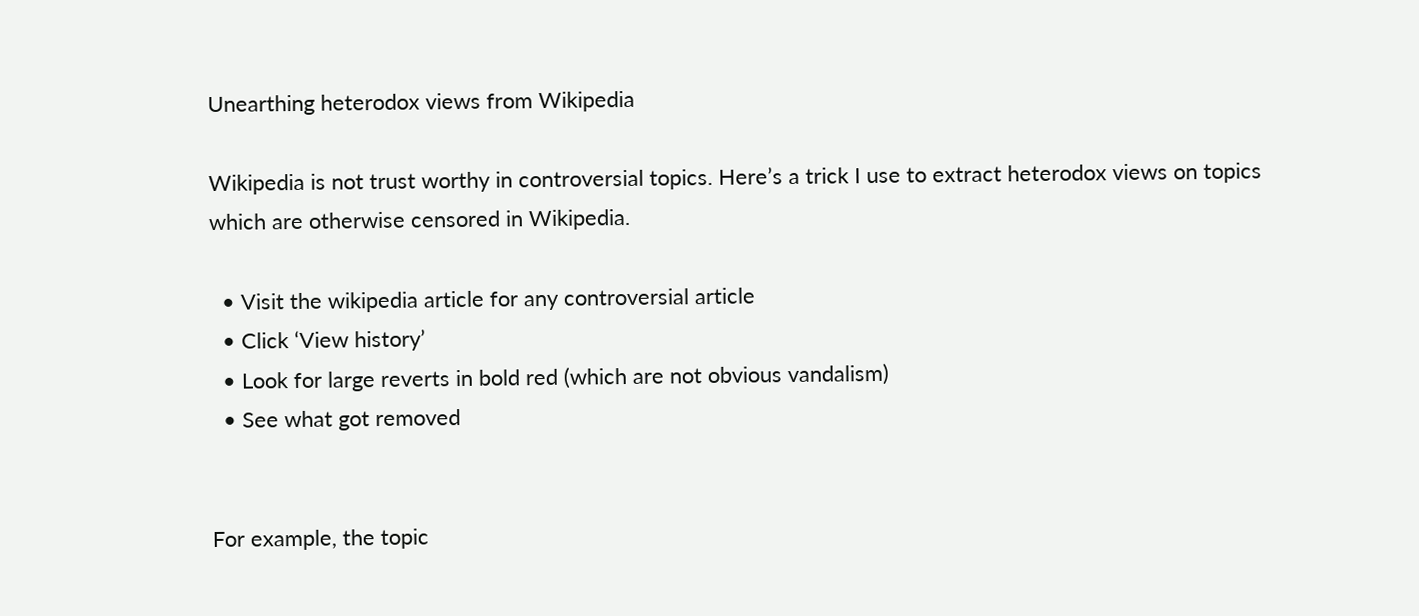Unearthing heterodox views from Wikipedia

Wikipedia is not trust worthy in controversial topics. Here’s a trick I use to extract heterodox views on topics which are otherwise censored in Wikipedia.

  • Visit the wikipedia article for any controversial article
  • Click ‘View history’
  • Look for large reverts in bold red (which are not obvious vandalism)
  • See what got removed


For example, the topic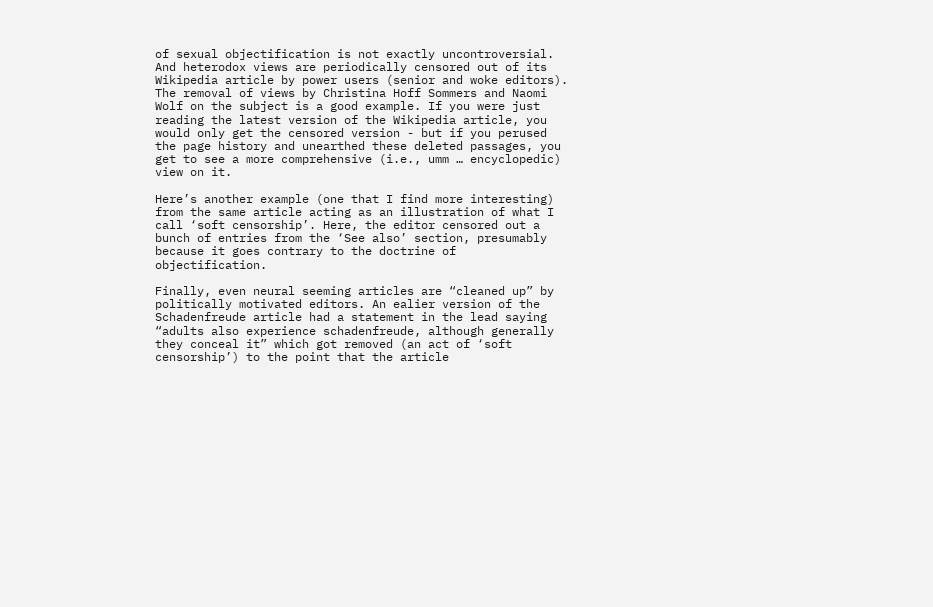of sexual objectification is not exactly uncontroversial. And heterodox views are periodically censored out of its Wikipedia article by power users (senior and woke editors). The removal of views by Christina Hoff Sommers and Naomi Wolf on the subject is a good example. If you were just reading the latest version of the Wikipedia article, you would only get the censored version - but if you perused the page history and unearthed these deleted passages, you get to see a more comprehensive (i.e., umm … encyclopedic) view on it.

Here’s another example (one that I find more interesting) from the same article acting as an illustration of what I call ‘soft censorship’. Here, the editor censored out a bunch of entries from the ‘See also’ section, presumably because it goes contrary to the doctrine of objectification.

Finally, even neural seeming articles are “cleaned up” by politically motivated editors. An ealier version of the Schadenfreude article had a statement in the lead saying “adults also experience schadenfreude, although generally they conceal it” which got removed (an act of ‘soft censorship’) to the point that the article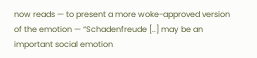now reads — to present a more woke-approved version of the emotion — “Schadenfreude [..] may be an important social emotion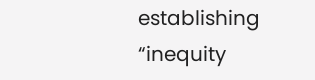establishing “inequity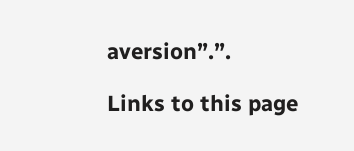aversion”.”.

Links to this page